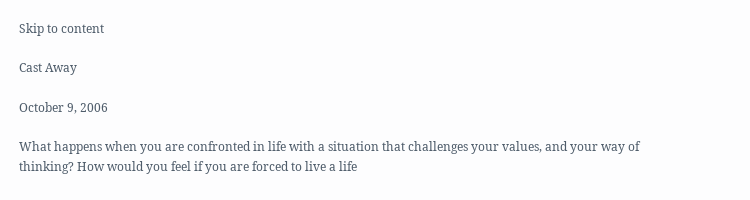Skip to content

Cast Away

October 9, 2006

What happens when you are confronted in life with a situation that challenges your values, and your way of thinking? How would you feel if you are forced to live a life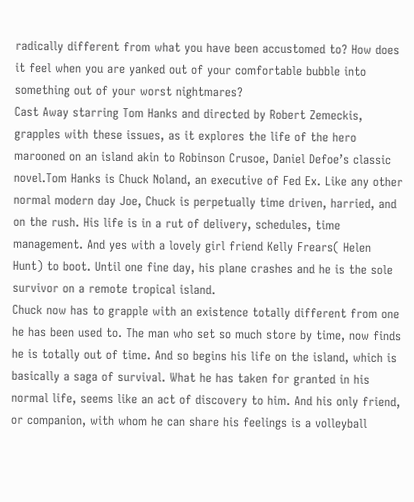radically different from what you have been accustomed to? How does it feel when you are yanked out of your comfortable bubble into something out of your worst nightmares?
Cast Away starring Tom Hanks and directed by Robert Zemeckis, grapples with these issues, as it explores the life of the hero marooned on an island akin to Robinson Crusoe, Daniel Defoe’s classic novel.Tom Hanks is Chuck Noland, an executive of Fed Ex. Like any other normal modern day Joe, Chuck is perpetually time driven, harried, and on the rush. His life is in a rut of delivery, schedules, time management. And yes with a lovely girl friend Kelly Frears( Helen Hunt) to boot. Until one fine day, his plane crashes and he is the sole survivor on a remote tropical island.
Chuck now has to grapple with an existence totally different from one he has been used to. The man who set so much store by time, now finds he is totally out of time. And so begins his life on the island, which is basically a saga of survival. What he has taken for granted in his normal life, seems like an act of discovery to him. And his only friend, or companion, with whom he can share his feelings is a volleyball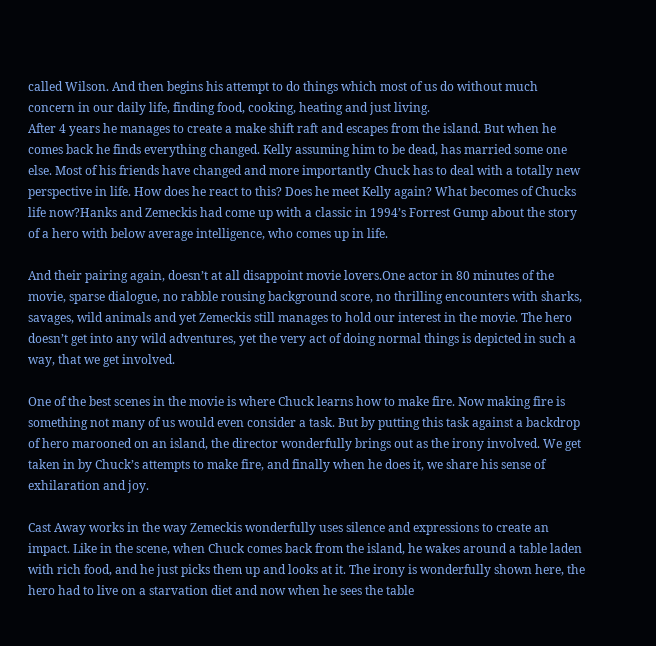called Wilson. And then begins his attempt to do things which most of us do without much concern in our daily life, finding food, cooking, heating and just living.
After 4 years he manages to create a make shift raft and escapes from the island. But when he comes back he finds everything changed. Kelly assuming him to be dead, has married some one else. Most of his friends have changed and more importantly Chuck has to deal with a totally new perspective in life. How does he react to this? Does he meet Kelly again? What becomes of Chucks life now?Hanks and Zemeckis had come up with a classic in 1994’s Forrest Gump about the story of a hero with below average intelligence, who comes up in life.

And their pairing again, doesn’t at all disappoint movie lovers.One actor in 80 minutes of the movie, sparse dialogue, no rabble rousing background score, no thrilling encounters with sharks, savages, wild animals and yet Zemeckis still manages to hold our interest in the movie. The hero doesn’t get into any wild adventures, yet the very act of doing normal things is depicted in such a way, that we get involved.

One of the best scenes in the movie is where Chuck learns how to make fire. Now making fire is something not many of us would even consider a task. But by putting this task against a backdrop of hero marooned on an island, the director wonderfully brings out as the irony involved. We get taken in by Chuck’s attempts to make fire, and finally when he does it, we share his sense of exhilaration and joy.

Cast Away works in the way Zemeckis wonderfully uses silence and expressions to create an impact. Like in the scene, when Chuck comes back from the island, he wakes around a table laden with rich food, and he just picks them up and looks at it. The irony is wonderfully shown here, the hero had to live on a starvation diet and now when he sees the table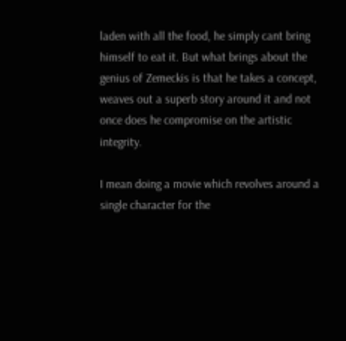laden with all the food, he simply cant bring himself to eat it. But what brings about the genius of Zemeckis is that he takes a concept, weaves out a superb story around it and not once does he compromise on the artistic integrity.

I mean doing a movie which revolves around a single character for the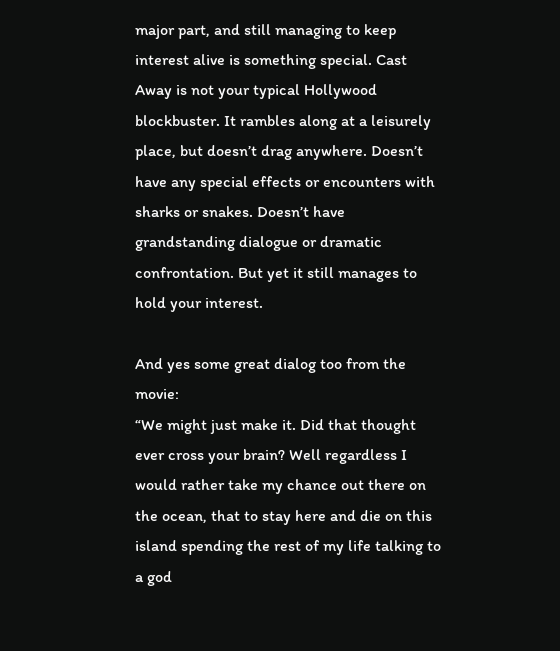major part, and still managing to keep interest alive is something special. Cast Away is not your typical Hollywood blockbuster. It rambles along at a leisurely place, but doesn’t drag anywhere. Doesn’t have any special effects or encounters with sharks or snakes. Doesn’t have grandstanding dialogue or dramatic confrontation. But yet it still manages to hold your interest.

And yes some great dialog too from the movie:
“We might just make it. Did that thought ever cross your brain? Well regardless I would rather take my chance out there on the ocean, that to stay here and die on this island spending the rest of my life talking to a god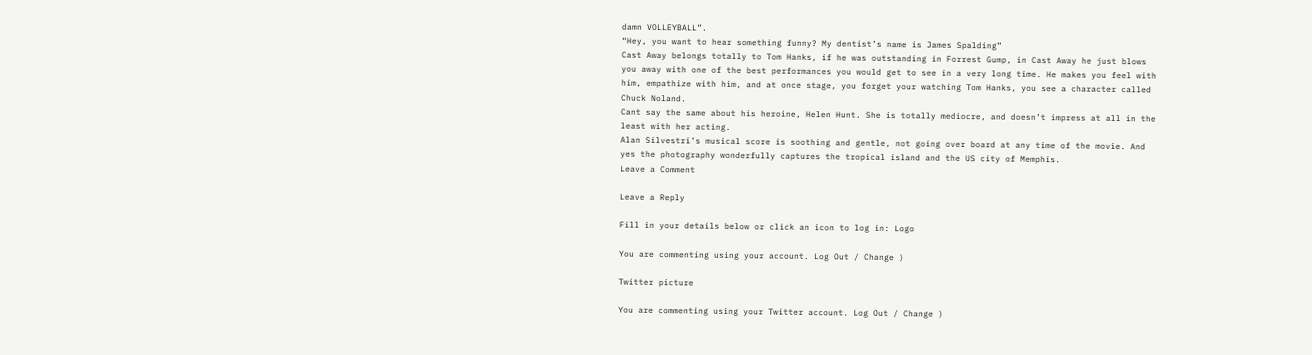damn VOLLEYBALL”.
“Hey, you want to hear something funny? My dentist’s name is James Spalding”
Cast Away belongs totally to Tom Hanks, if he was outstanding in Forrest Gump, in Cast Away he just blows you away with one of the best performances you would get to see in a very long time. He makes you feel with him, empathize with him, and at once stage, you forget your watching Tom Hanks, you see a character called Chuck Noland.
Cant say the same about his heroine, Helen Hunt. She is totally mediocre, and doesn’t impress at all in the least with her acting.
Alan Silvestri’s musical score is soothing and gentle, not going over board at any time of the movie. And yes the photography wonderfully captures the tropical island and the US city of Memphis.
Leave a Comment

Leave a Reply

Fill in your details below or click an icon to log in: Logo

You are commenting using your account. Log Out / Change )

Twitter picture

You are commenting using your Twitter account. Log Out / Change )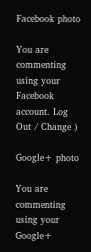Facebook photo

You are commenting using your Facebook account. Log Out / Change )

Google+ photo

You are commenting using your Google+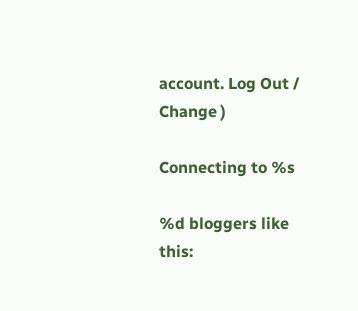account. Log Out / Change )

Connecting to %s

%d bloggers like this: